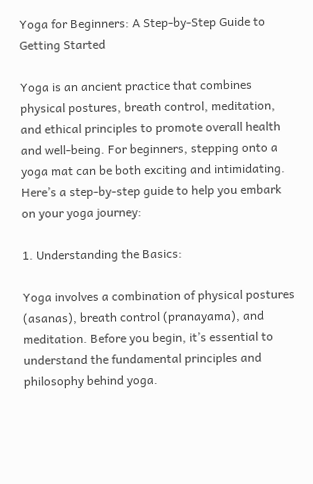Yoga for Beginners: A Step-by-Step Guide to Getting Started

Yoga is an ancient practice that combines physical postures, breath control, meditation, and ethical principles to promote overall health and well-being. For beginners, stepping onto a yoga mat can be both exciting and intimidating. Here’s a step-by-step guide to help you embark on your yoga journey:

1. Understanding the Basics:

Yoga involves a combination of physical postures (asanas), breath control (pranayama), and meditation. Before you begin, it’s essential to understand the fundamental principles and philosophy behind yoga.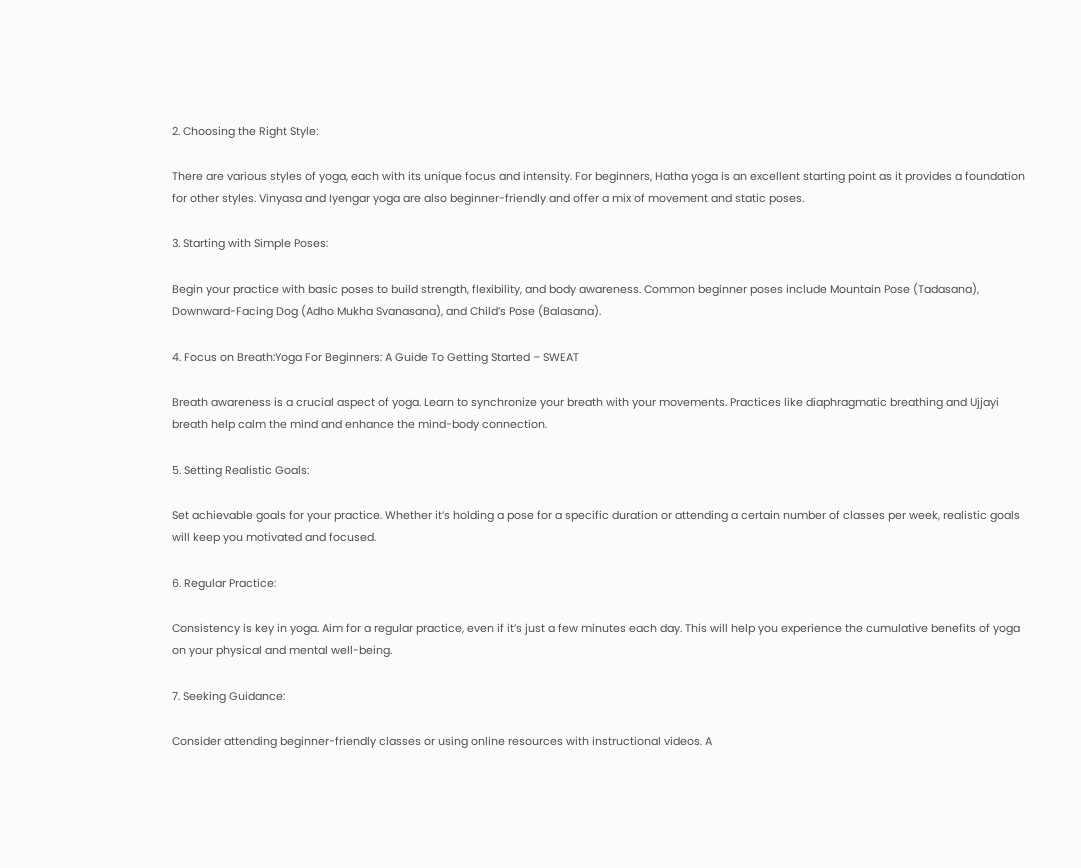2. Choosing the Right Style:

There are various styles of yoga, each with its unique focus and intensity. For beginners, Hatha yoga is an excellent starting point as it provides a foundation for other styles. Vinyasa and Iyengar yoga are also beginner-friendly and offer a mix of movement and static poses.

3. Starting with Simple Poses:

Begin your practice with basic poses to build strength, flexibility, and body awareness. Common beginner poses include Mountain Pose (Tadasana), Downward-Facing Dog (Adho Mukha Svanasana), and Child’s Pose (Balasana).

4. Focus on Breath:Yoga For Beginners: A Guide To Getting Started – SWEAT

Breath awareness is a crucial aspect of yoga. Learn to synchronize your breath with your movements. Practices like diaphragmatic breathing and Ujjayi breath help calm the mind and enhance the mind-body connection.

5. Setting Realistic Goals:

Set achievable goals for your practice. Whether it’s holding a pose for a specific duration or attending a certain number of classes per week, realistic goals will keep you motivated and focused.

6. Regular Practice:

Consistency is key in yoga. Aim for a regular practice, even if it’s just a few minutes each day. This will help you experience the cumulative benefits of yoga on your physical and mental well-being.

7. Seeking Guidance:

Consider attending beginner-friendly classes or using online resources with instructional videos. A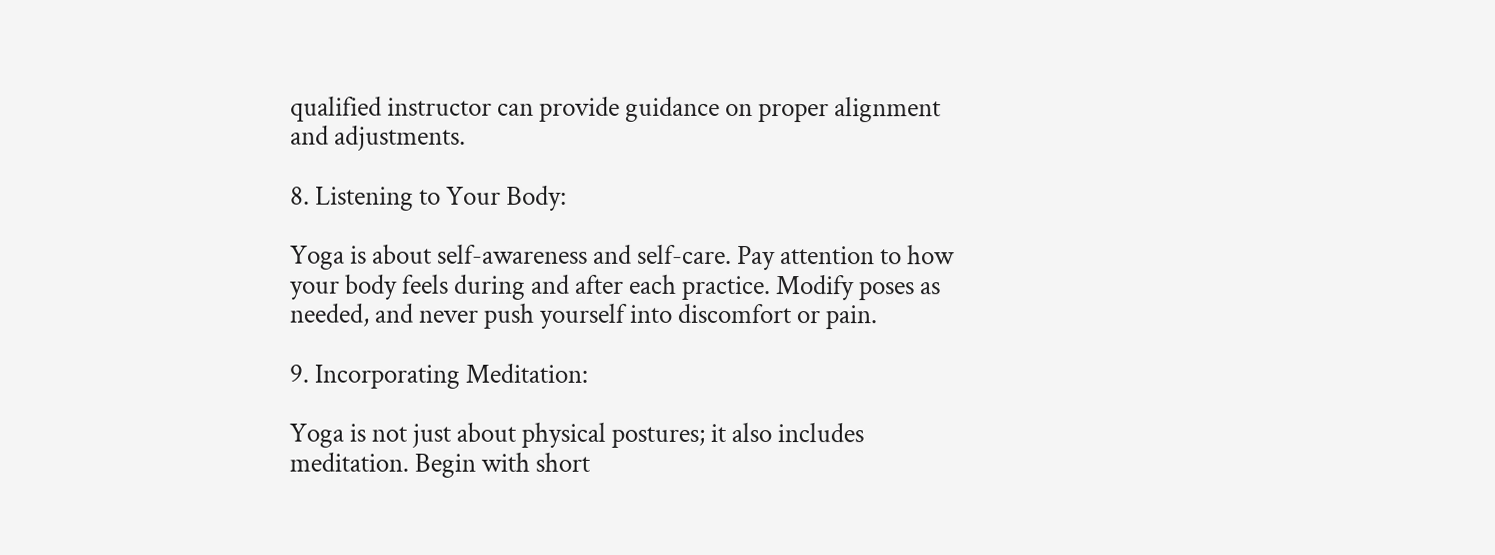qualified instructor can provide guidance on proper alignment and adjustments.

8. Listening to Your Body:

Yoga is about self-awareness and self-care. Pay attention to how your body feels during and after each practice. Modify poses as needed, and never push yourself into discomfort or pain.

9. Incorporating Meditation:

Yoga is not just about physical postures; it also includes meditation. Begin with short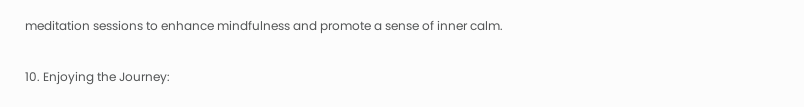meditation sessions to enhance mindfulness and promote a sense of inner calm.

10. Enjoying the Journey: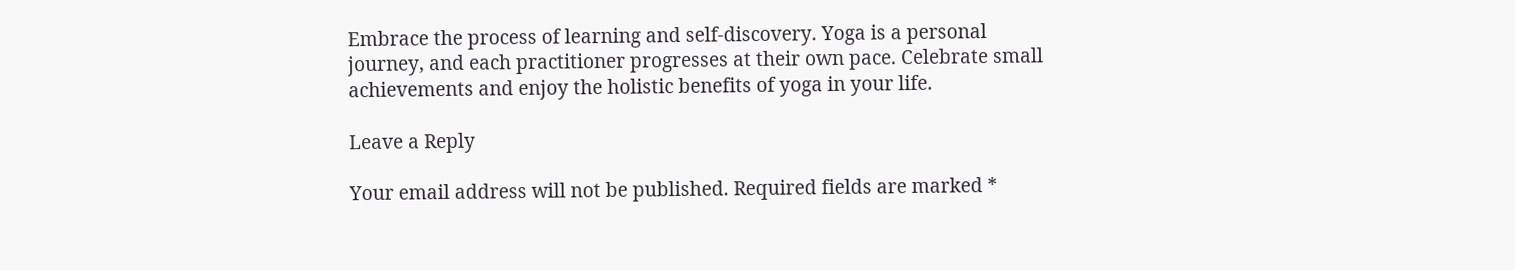Embrace the process of learning and self-discovery. Yoga is a personal journey, and each practitioner progresses at their own pace. Celebrate small achievements and enjoy the holistic benefits of yoga in your life.

Leave a Reply

Your email address will not be published. Required fields are marked *